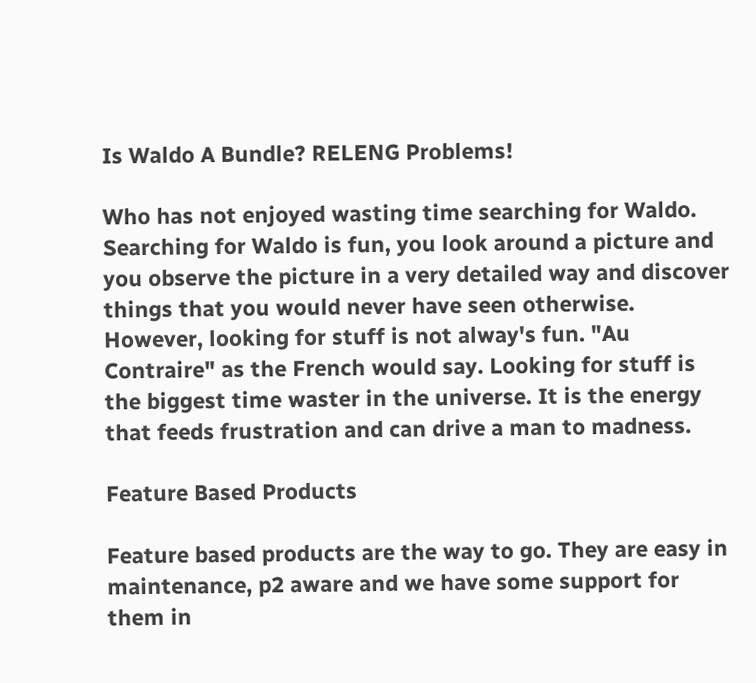Is Waldo A Bundle? RELENG Problems!

Who has not enjoyed wasting time searching for Waldo. Searching for Waldo is fun, you look around a picture and you observe the picture in a very detailed way and discover things that you would never have seen otherwise. However, looking for stuff is not alway's fun. "Au Contraire" as the French would say. Looking for stuff is the biggest time waster in the universe. It is the energy that feeds frustration and can drive a man to madness.

Feature Based Products

Feature based products are the way to go. They are easy in maintenance, p2 aware and we have some support for them in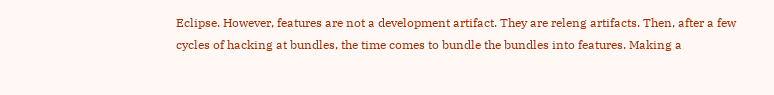Eclipse. However, features are not a development artifact. They are releng artifacts. Then, after a few cycles of hacking at bundles, the time comes to bundle the bundles into features. Making a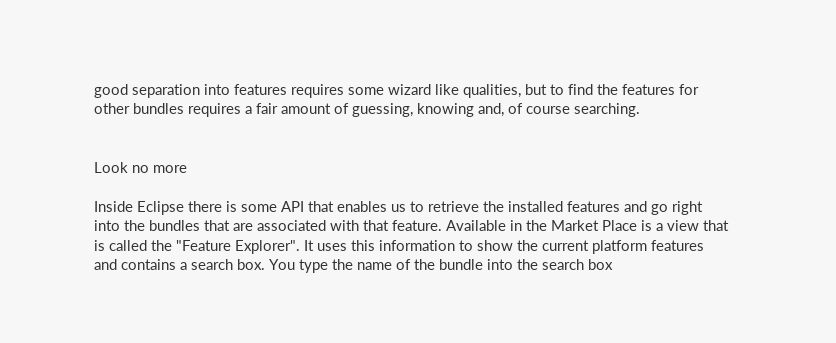good separation into features requires some wizard like qualities, but to find the features for other bundles requires a fair amount of guessing, knowing and, of course searching.


Look no more

Inside Eclipse there is some API that enables us to retrieve the installed features and go right into the bundles that are associated with that feature. Available in the Market Place is a view that is called the "Feature Explorer". It uses this information to show the current platform features and contains a search box. You type the name of the bundle into the search box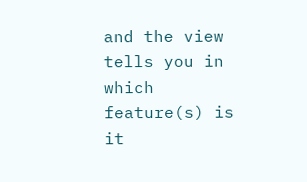and the view tells you in which feature(s) is it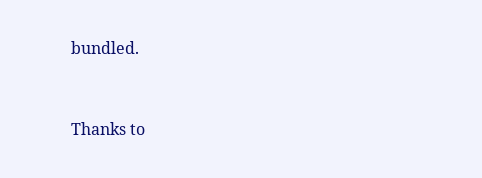bundled.


Thanks to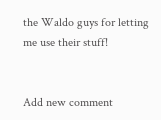the Waldo guys for letting me use their stuff!


Add new comment